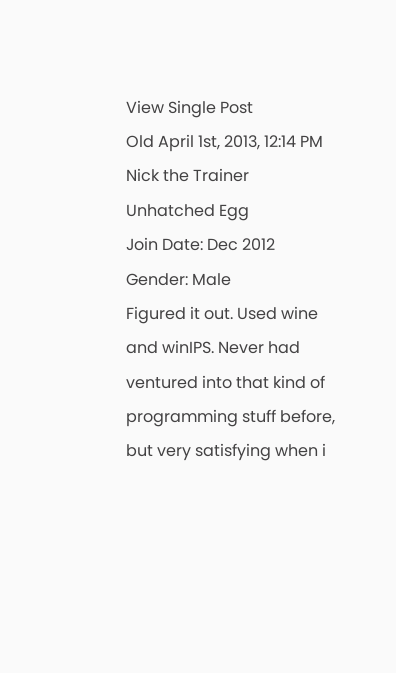View Single Post
Old April 1st, 2013, 12:14 PM
Nick the Trainer
Unhatched Egg
Join Date: Dec 2012
Gender: Male
Figured it out. Used wine and winIPS. Never had ventured into that kind of programming stuff before, but very satisfying when i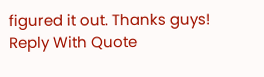figured it out. Thanks guys!
Reply With Quote